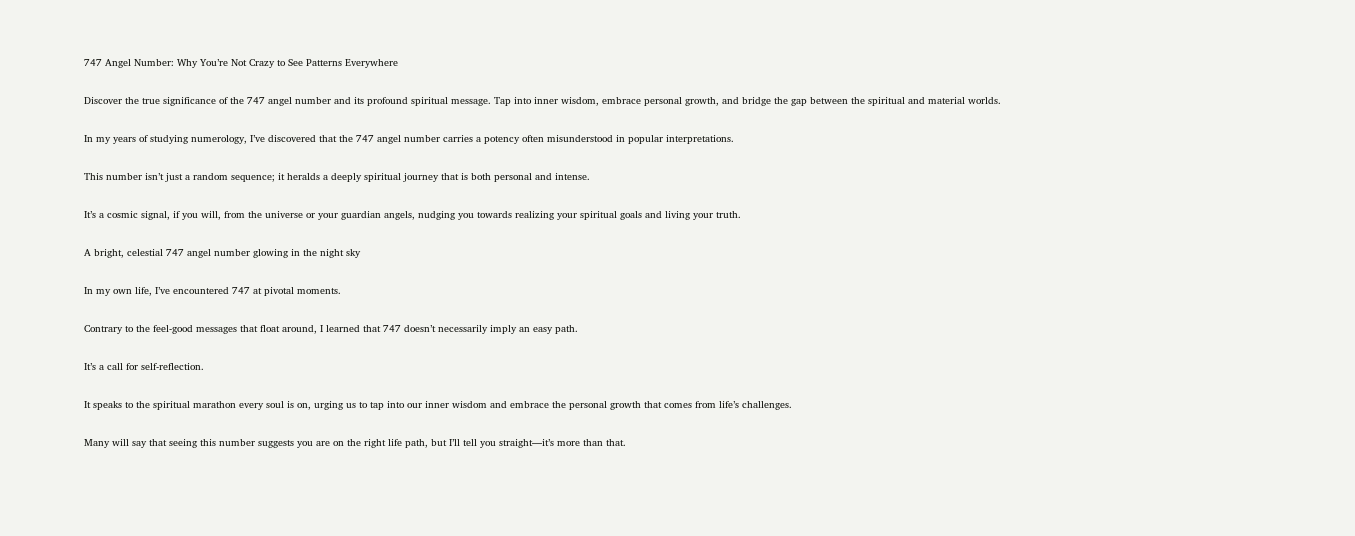747 Angel Number: Why You’re Not Crazy to See Patterns Everywhere

Discover the true significance of the 747 angel number and its profound spiritual message. Tap into inner wisdom, embrace personal growth, and bridge the gap between the spiritual and material worlds.

In my years of studying numerology, I’ve discovered that the 747 angel number carries a potency often misunderstood in popular interpretations.

This number isn’t just a random sequence; it heralds a deeply spiritual journey that is both personal and intense.

It’s a cosmic signal, if you will, from the universe or your guardian angels, nudging you towards realizing your spiritual goals and living your truth.

A bright, celestial 747 angel number glowing in the night sky

In my own life, I’ve encountered 747 at pivotal moments.

Contrary to the feel-good messages that float around, I learned that 747 doesn’t necessarily imply an easy path.

It’s a call for self-reflection.

It speaks to the spiritual marathon every soul is on, urging us to tap into our inner wisdom and embrace the personal growth that comes from life’s challenges.

Many will say that seeing this number suggests you are on the right life path, but I’ll tell you straight—it’s more than that.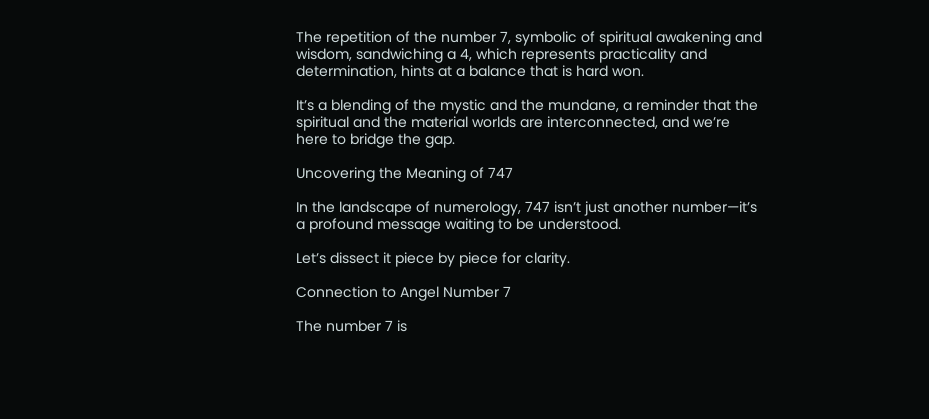The repetition of the number 7, symbolic of spiritual awakening and wisdom, sandwiching a 4, which represents practicality and determination, hints at a balance that is hard won.

It’s a blending of the mystic and the mundane, a reminder that the spiritual and the material worlds are interconnected, and we’re here to bridge the gap.

Uncovering the Meaning of 747

In the landscape of numerology, 747 isn’t just another number—it’s a profound message waiting to be understood.

Let’s dissect it piece by piece for clarity.

Connection to Angel Number 7

The number 7 is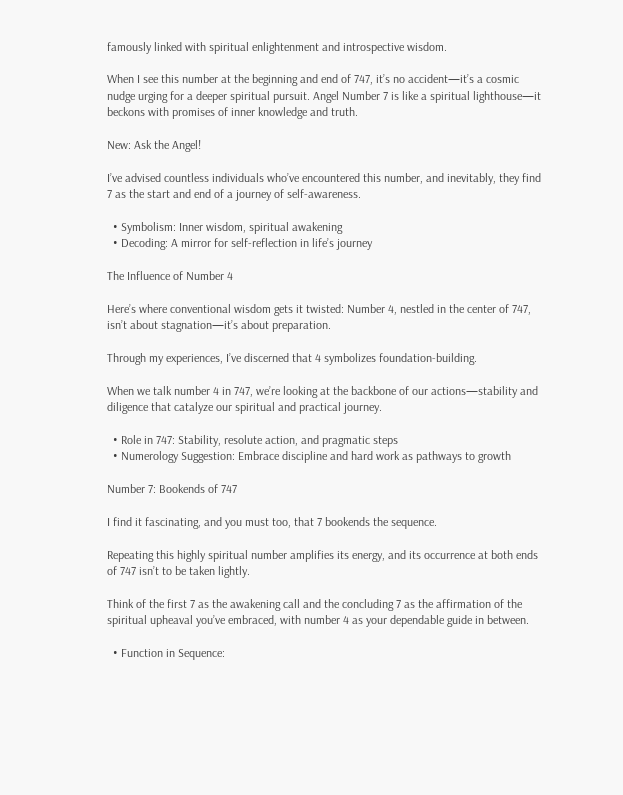famously linked with spiritual enlightenment and introspective wisdom.

When I see this number at the beginning and end of 747, it’s no accident—it’s a cosmic nudge urging for a deeper spiritual pursuit. Angel Number 7 is like a spiritual lighthouse—it beckons with promises of inner knowledge and truth.

New: Ask the Angel!

I’ve advised countless individuals who’ve encountered this number, and inevitably, they find 7 as the start and end of a journey of self-awareness.

  • Symbolism: Inner wisdom, spiritual awakening
  • Decoding: A mirror for self-reflection in life’s journey

The Influence of Number 4

Here’s where conventional wisdom gets it twisted: Number 4, nestled in the center of 747, isn’t about stagnation—it’s about preparation.

Through my experiences, I’ve discerned that 4 symbolizes foundation-building.

When we talk number 4 in 747, we’re looking at the backbone of our actions—stability and diligence that catalyze our spiritual and practical journey.

  • Role in 747: Stability, resolute action, and pragmatic steps
  • Numerology Suggestion: Embrace discipline and hard work as pathways to growth

Number 7: Bookends of 747

I find it fascinating, and you must too, that 7 bookends the sequence.

Repeating this highly spiritual number amplifies its energy, and its occurrence at both ends of 747 isn’t to be taken lightly.

Think of the first 7 as the awakening call and the concluding 7 as the affirmation of the spiritual upheaval you’ve embraced, with number 4 as your dependable guide in between.

  • Function in Sequence: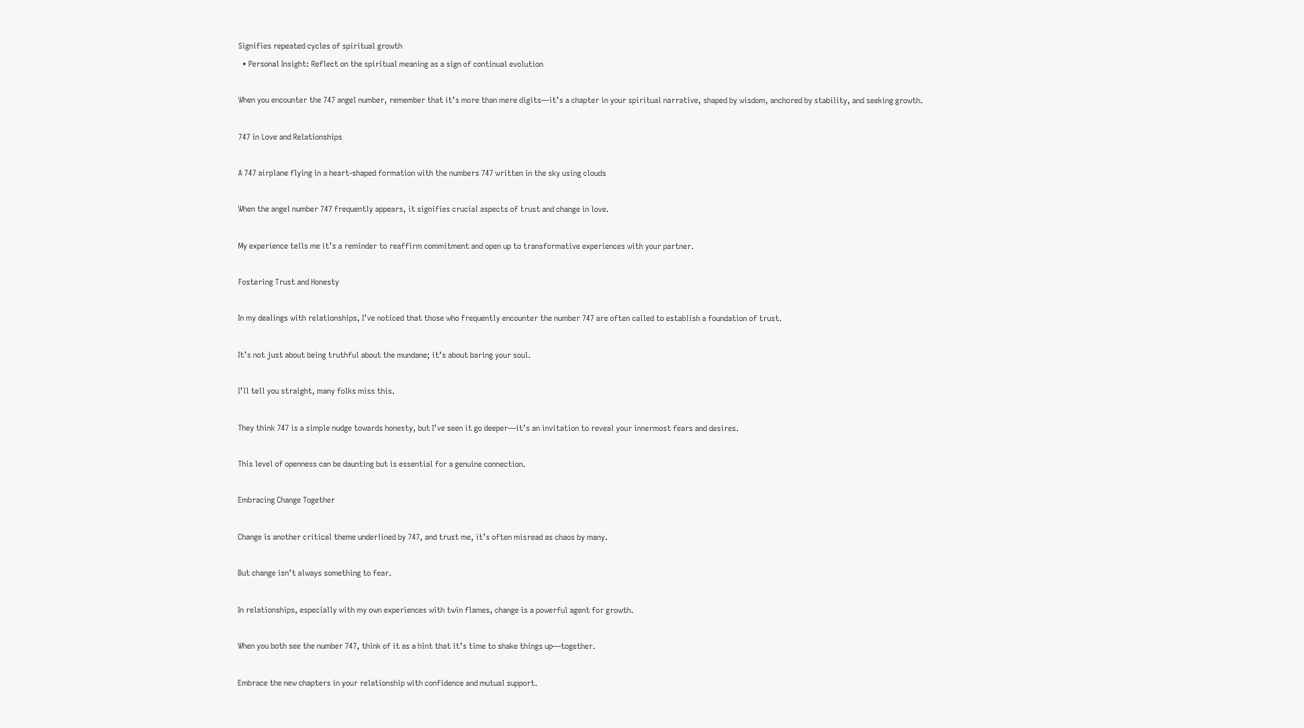Signifies repeated cycles of spiritual growth
  • Personal Insight: Reflect on the spiritual meaning as a sign of continual evolution

When you encounter the 747 angel number, remember that it’s more than mere digits—it’s a chapter in your spiritual narrative, shaped by wisdom, anchored by stability, and seeking growth.

747 in Love and Relationships

A 747 airplane flying in a heart-shaped formation with the numbers 747 written in the sky using clouds

When the angel number 747 frequently appears, it signifies crucial aspects of trust and change in love.

My experience tells me it’s a reminder to reaffirm commitment and open up to transformative experiences with your partner.

Fostering Trust and Honesty

In my dealings with relationships, I’ve noticed that those who frequently encounter the number 747 are often called to establish a foundation of trust.

It’s not just about being truthful about the mundane; it’s about baring your soul.

I’ll tell you straight, many folks miss this.

They think 747 is a simple nudge towards honesty, but I’ve seen it go deeper—it’s an invitation to reveal your innermost fears and desires.

This level of openness can be daunting but is essential for a genuine connection.

Embracing Change Together

Change is another critical theme underlined by 747, and trust me, it’s often misread as chaos by many.

But change isn’t always something to fear.

In relationships, especially with my own experiences with twin flames, change is a powerful agent for growth.

When you both see the number 747, think of it as a hint that it’s time to shake things up—together.

Embrace the new chapters in your relationship with confidence and mutual support.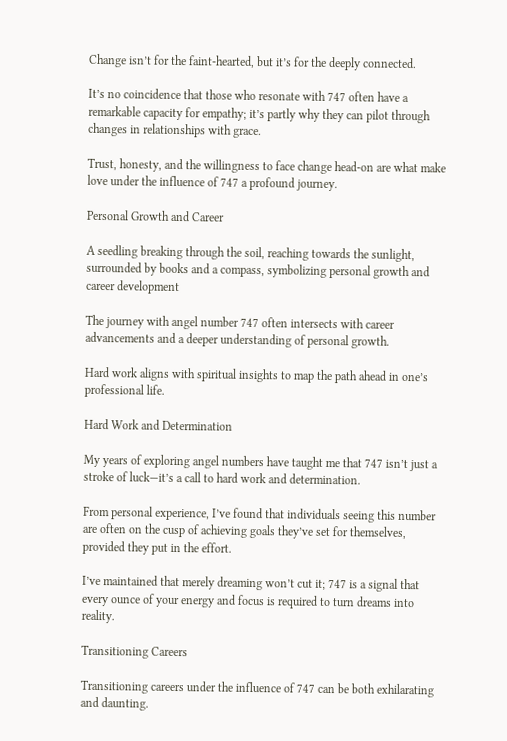Change isn’t for the faint-hearted, but it’s for the deeply connected.

It’s no coincidence that those who resonate with 747 often have a remarkable capacity for empathy; it’s partly why they can pilot through changes in relationships with grace.

Trust, honesty, and the willingness to face change head-on are what make love under the influence of 747 a profound journey.

Personal Growth and Career

A seedling breaking through the soil, reaching towards the sunlight, surrounded by books and a compass, symbolizing personal growth and career development

The journey with angel number 747 often intersects with career advancements and a deeper understanding of personal growth.

Hard work aligns with spiritual insights to map the path ahead in one’s professional life.

Hard Work and Determination

My years of exploring angel numbers have taught me that 747 isn’t just a stroke of luck—it’s a call to hard work and determination.

From personal experience, I’ve found that individuals seeing this number are often on the cusp of achieving goals they’ve set for themselves, provided they put in the effort.

I’ve maintained that merely dreaming won’t cut it; 747 is a signal that every ounce of your energy and focus is required to turn dreams into reality.

Transitioning Careers

Transitioning careers under the influence of 747 can be both exhilarating and daunting.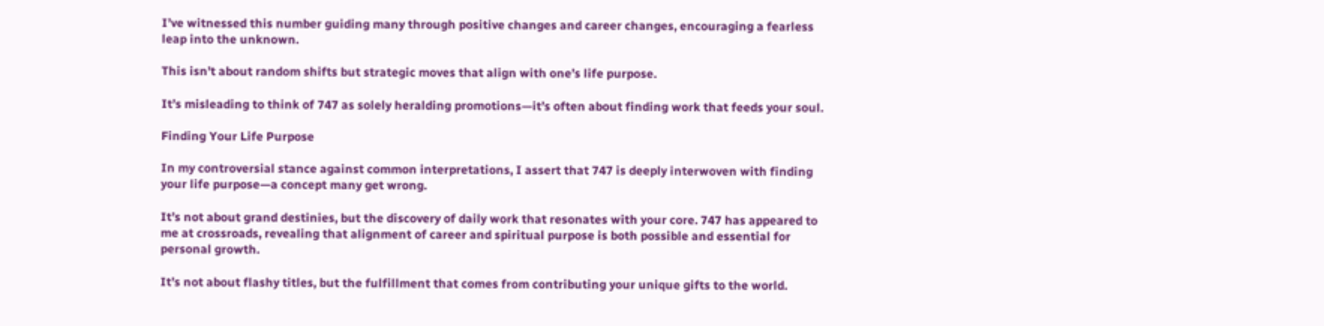I’ve witnessed this number guiding many through positive changes and career changes, encouraging a fearless leap into the unknown.

This isn’t about random shifts but strategic moves that align with one’s life purpose.

It’s misleading to think of 747 as solely heralding promotions—it’s often about finding work that feeds your soul.

Finding Your Life Purpose

In my controversial stance against common interpretations, I assert that 747 is deeply interwoven with finding your life purpose—a concept many get wrong.

It’s not about grand destinies, but the discovery of daily work that resonates with your core. 747 has appeared to me at crossroads, revealing that alignment of career and spiritual purpose is both possible and essential for personal growth.

It’s not about flashy titles, but the fulfillment that comes from contributing your unique gifts to the world.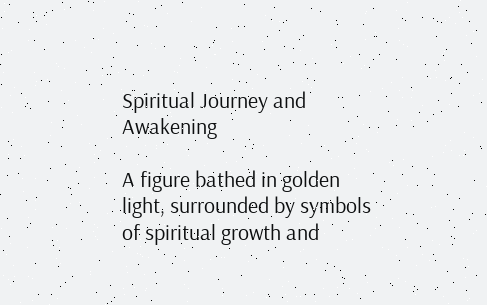Spiritual Journey and Awakening

A figure bathed in golden light, surrounded by symbols of spiritual growth and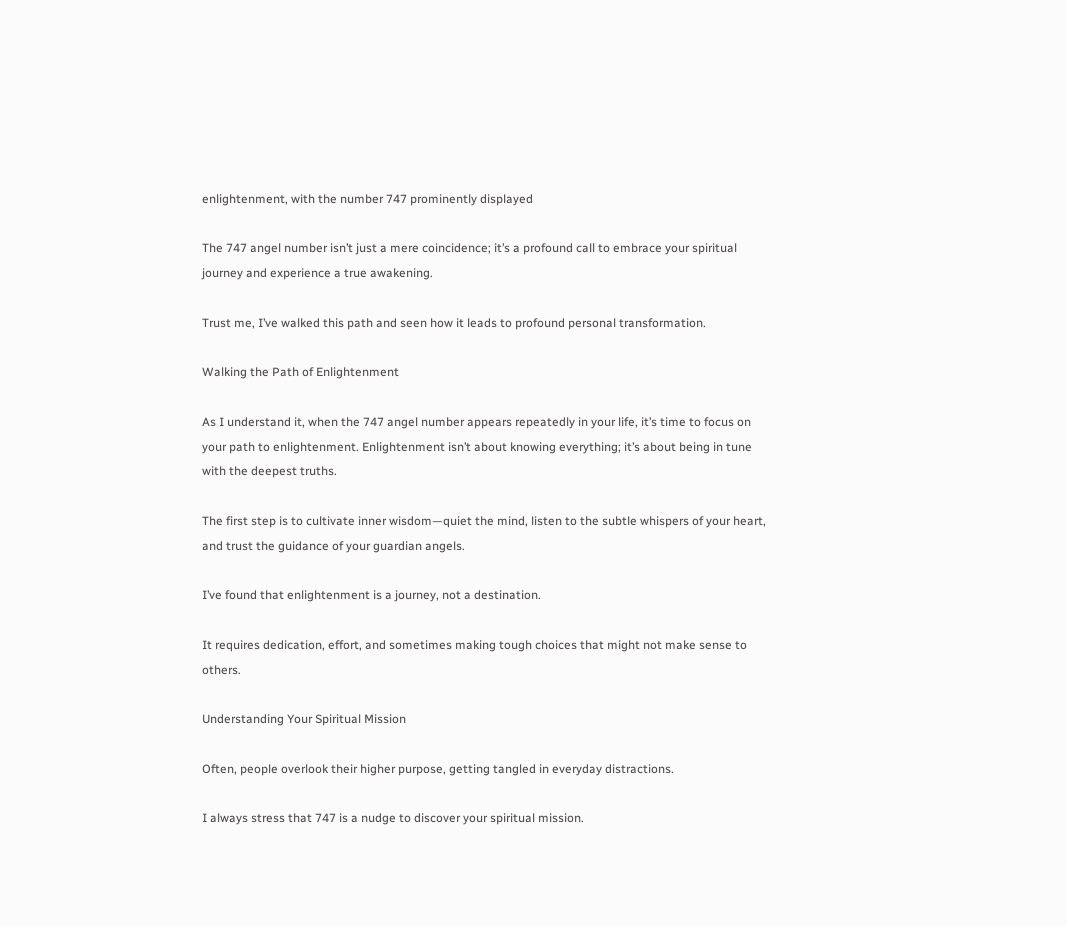enlightenment, with the number 747 prominently displayed

The 747 angel number isn’t just a mere coincidence; it’s a profound call to embrace your spiritual journey and experience a true awakening.

Trust me, I’ve walked this path and seen how it leads to profound personal transformation.

Walking the Path of Enlightenment

As I understand it, when the 747 angel number appears repeatedly in your life, it’s time to focus on your path to enlightenment. Enlightenment isn’t about knowing everything; it’s about being in tune with the deepest truths.

The first step is to cultivate inner wisdom—quiet the mind, listen to the subtle whispers of your heart, and trust the guidance of your guardian angels.

I’ve found that enlightenment is a journey, not a destination.

It requires dedication, effort, and sometimes making tough choices that might not make sense to others.

Understanding Your Spiritual Mission

Often, people overlook their higher purpose, getting tangled in everyday distractions.

I always stress that 747 is a nudge to discover your spiritual mission.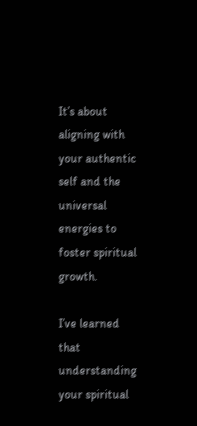It’s about aligning with your authentic self and the universal energies to foster spiritual growth.

I’ve learned that understanding your spiritual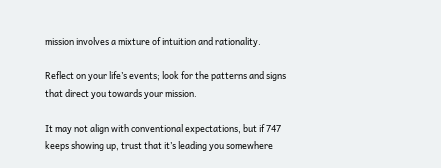mission involves a mixture of intuition and rationality.

Reflect on your life’s events; look for the patterns and signs that direct you towards your mission.

It may not align with conventional expectations, but if 747 keeps showing up, trust that it’s leading you somewhere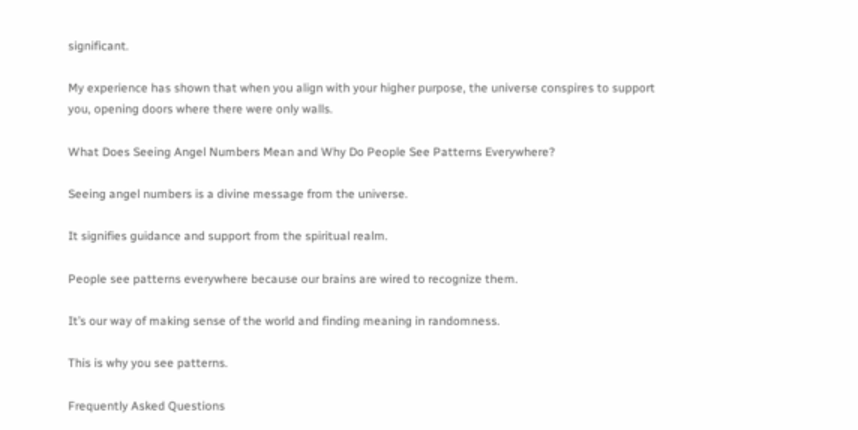significant.

My experience has shown that when you align with your higher purpose, the universe conspires to support you, opening doors where there were only walls.

What Does Seeing Angel Numbers Mean and Why Do People See Patterns Everywhere?

Seeing angel numbers is a divine message from the universe.

It signifies guidance and support from the spiritual realm.

People see patterns everywhere because our brains are wired to recognize them.

It’s our way of making sense of the world and finding meaning in randomness.

This is why you see patterns.

Frequently Asked Questions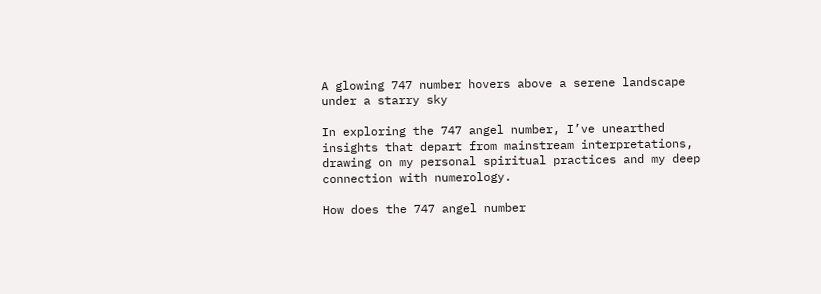A glowing 747 number hovers above a serene landscape under a starry sky

In exploring the 747 angel number, I’ve unearthed insights that depart from mainstream interpretations, drawing on my personal spiritual practices and my deep connection with numerology.

How does the 747 angel number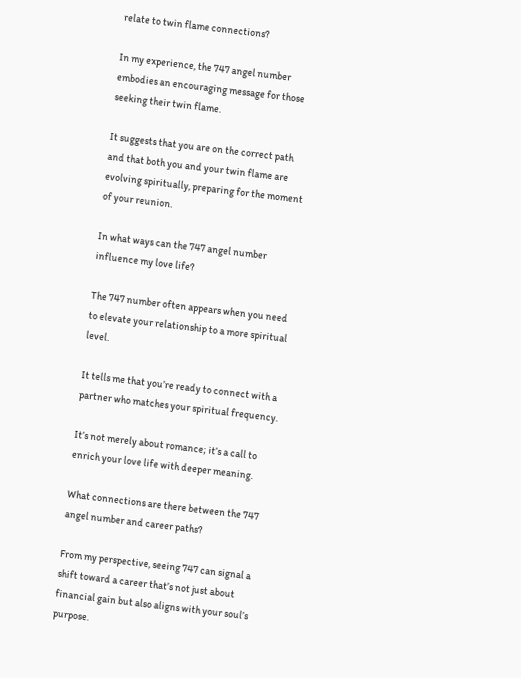relate to twin flame connections?

In my experience, the 747 angel number embodies an encouraging message for those seeking their twin flame.

It suggests that you are on the correct path and that both you and your twin flame are evolving spiritually, preparing for the moment of your reunion.

In what ways can the 747 angel number influence my love life?

The 747 number often appears when you need to elevate your relationship to a more spiritual level.

It tells me that you’re ready to connect with a partner who matches your spiritual frequency.

It’s not merely about romance; it’s a call to enrich your love life with deeper meaning.

What connections are there between the 747 angel number and career paths?

From my perspective, seeing 747 can signal a shift toward a career that’s not just about financial gain but also aligns with your soul’s purpose.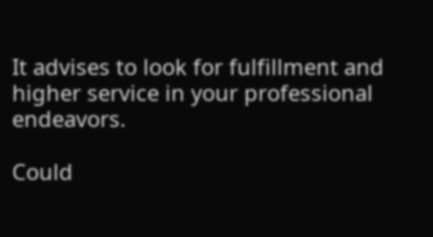It advises to look for fulfillment and higher service in your professional endeavors.

Could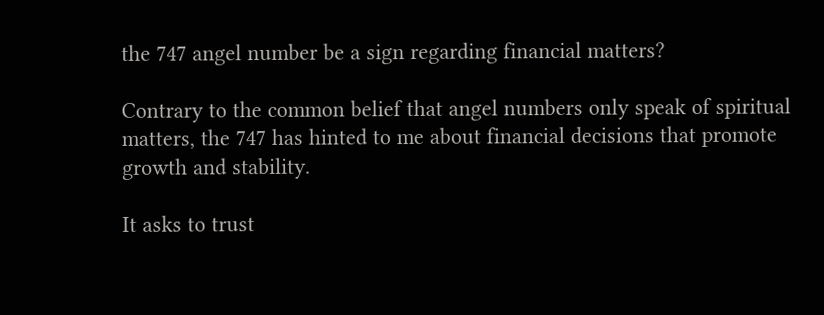the 747 angel number be a sign regarding financial matters?

Contrary to the common belief that angel numbers only speak of spiritual matters, the 747 has hinted to me about financial decisions that promote growth and stability.

It asks to trust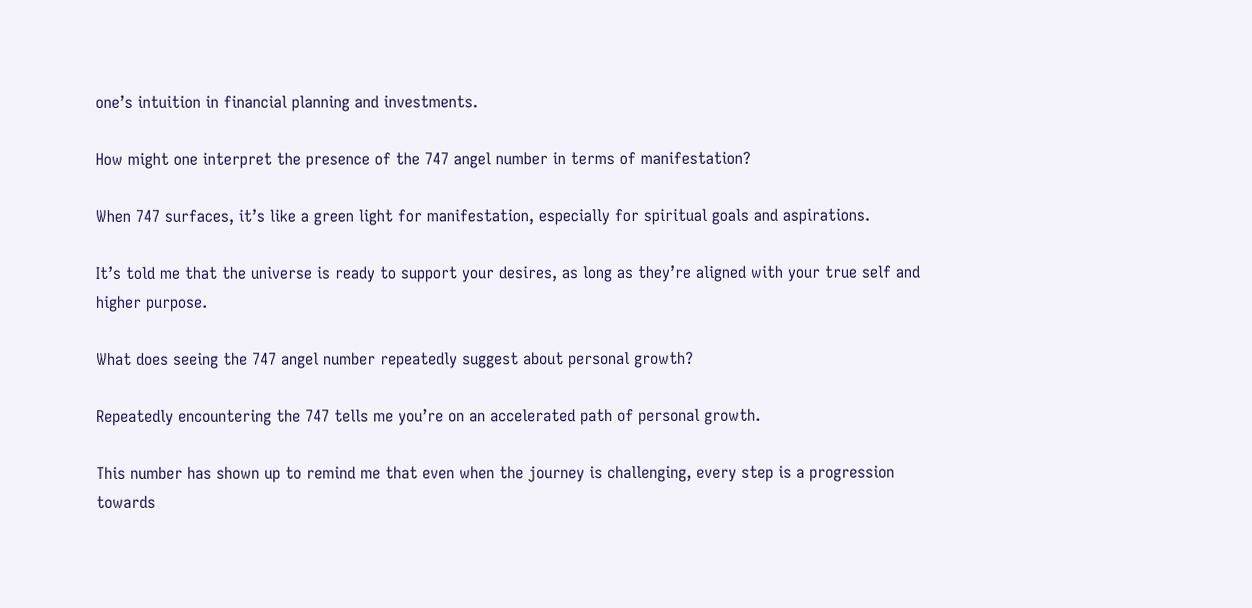one’s intuition in financial planning and investments.

How might one interpret the presence of the 747 angel number in terms of manifestation?

When 747 surfaces, it’s like a green light for manifestation, especially for spiritual goals and aspirations.

It’s told me that the universe is ready to support your desires, as long as they’re aligned with your true self and higher purpose.

What does seeing the 747 angel number repeatedly suggest about personal growth?

Repeatedly encountering the 747 tells me you’re on an accelerated path of personal growth.

This number has shown up to remind me that even when the journey is challenging, every step is a progression towards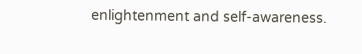enlightenment and self-awareness.